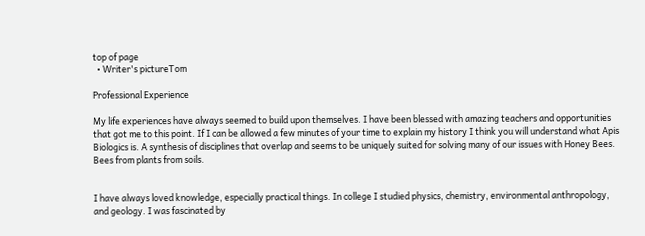top of page
  • Writer's pictureTom

Professional Experience

My life experiences have always seemed to build upon themselves. I have been blessed with amazing teachers and opportunities that got me to this point. If I can be allowed a few minutes of your time to explain my history I think you will understand what Apis Biologics is. A synthesis of disciplines that overlap and seems to be uniquely suited for solving many of our issues with Honey Bees. Bees from plants from soils.


I have always loved knowledge, especially practical things. In college I studied physics, chemistry, environmental anthropology, and geology. I was fascinated by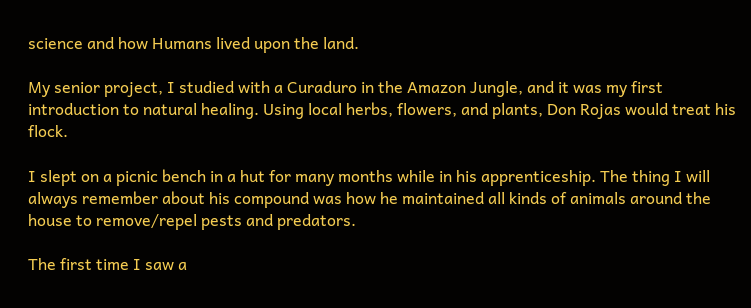science and how Humans lived upon the land.

My senior project, I studied with a Curaduro in the Amazon Jungle, and it was my first introduction to natural healing. Using local herbs, flowers, and plants, Don Rojas would treat his flock.

I slept on a picnic bench in a hut for many months while in his apprenticeship. The thing I will always remember about his compound was how he maintained all kinds of animals around the house to remove/repel pests and predators.

The first time I saw a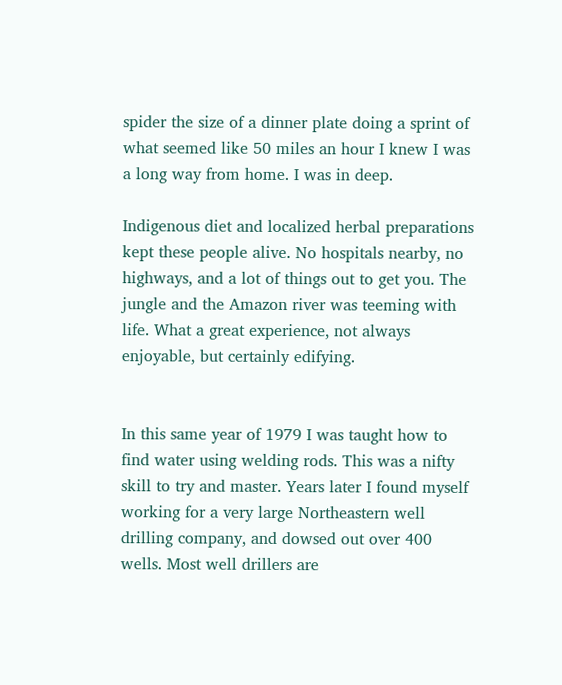spider the size of a dinner plate doing a sprint of what seemed like 50 miles an hour I knew I was a long way from home. I was in deep.

Indigenous diet and localized herbal preparations kept these people alive. No hospitals nearby, no highways, and a lot of things out to get you. The jungle and the Amazon river was teeming with life. What a great experience, not always enjoyable, but certainly edifying.


In this same year of 1979 I was taught how to find water using welding rods. This was a nifty skill to try and master. Years later I found myself working for a very large Northeastern well drilling company, and dowsed out over 400 wells. Most well drillers are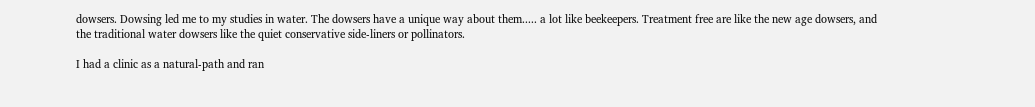dowsers. Dowsing led me to my studies in water. The dowsers have a unique way about them..... a lot like beekeepers. Treatment free are like the new age dowsers, and the traditional water dowsers like the quiet conservative side-liners or pollinators.

I had a clinic as a natural-path and ran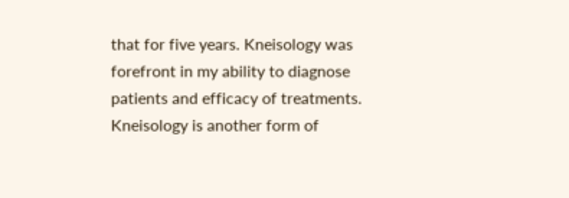that for five years. Kneisology was forefront in my ability to diagnose patients and efficacy of treatments. Kneisology is another form of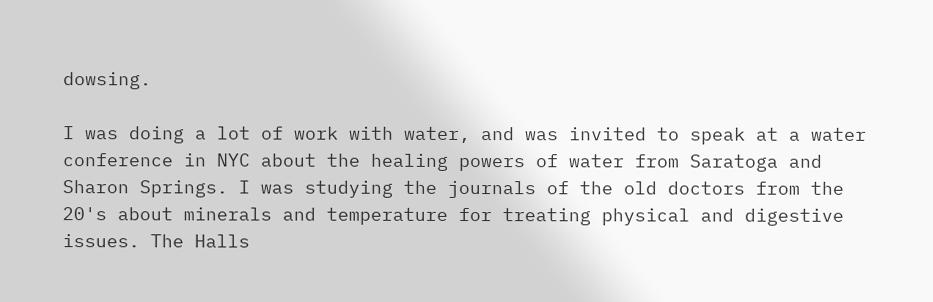dowsing.

I was doing a lot of work with water, and was invited to speak at a water conference in NYC about the healing powers of water from Saratoga and Sharon Springs. I was studying the journals of the old doctors from the 20's about minerals and temperature for treating physical and digestive issues. The Halls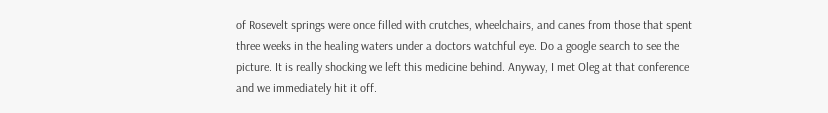of Rosevelt springs were once filled with crutches, wheelchairs, and canes from those that spent three weeks in the healing waters under a doctors watchful eye. Do a google search to see the picture. It is really shocking we left this medicine behind. Anyway, I met Oleg at that conference and we immediately hit it off.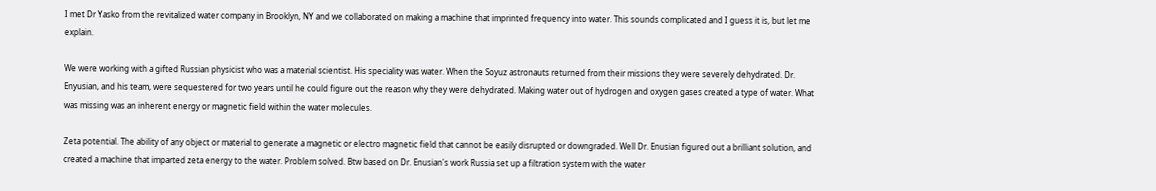I met Dr Yasko from the revitalized water company in Brooklyn, NY and we collaborated on making a machine that imprinted frequency into water. This sounds complicated and I guess it is, but let me explain.

We were working with a gifted Russian physicist who was a material scientist. His speciality was water. When the Soyuz astronauts returned from their missions they were severely dehydrated. Dr. Enyusian, and his team, were sequestered for two years until he could figure out the reason why they were dehydrated. Making water out of hydrogen and oxygen gases created a type of water. What was missing was an inherent energy or magnetic field within the water molecules.

Zeta potential. The ability of any object or material to generate a magnetic or electro magnetic field that cannot be easily disrupted or downgraded. Well Dr. Enusian figured out a brilliant solution, and created a machine that imparted zeta energy to the water. Problem solved. Btw based on Dr. Enusian's work Russia set up a filtration system with the water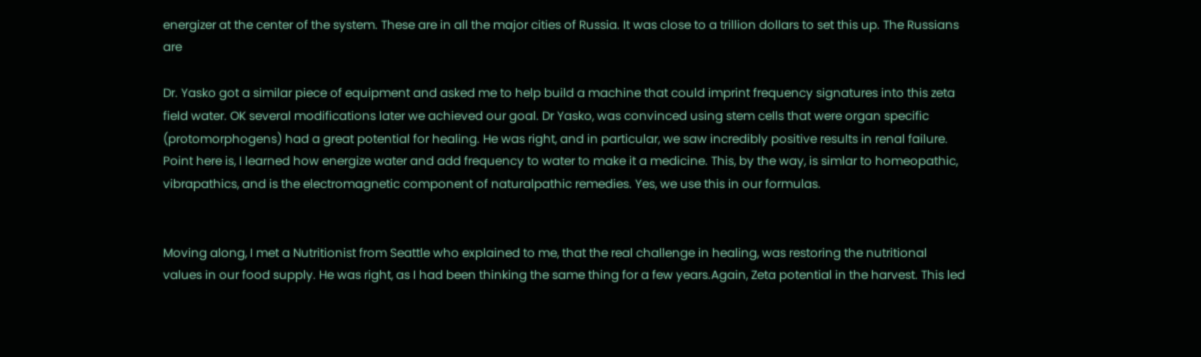energizer at the center of the system. These are in all the major cities of Russia. It was close to a trillion dollars to set this up. The Russians are

Dr. Yasko got a similar piece of equipment and asked me to help build a machine that could imprint frequency signatures into this zeta field water. OK several modifications later we achieved our goal. Dr Yasko, was convinced using stem cells that were organ specific (protomorphogens) had a great potential for healing. He was right, and in particular, we saw incredibly positive results in renal failure. Point here is, I learned how energize water and add frequency to water to make it a medicine. This, by the way, is simlar to homeopathic, vibrapathics, and is the electromagnetic component of naturalpathic remedies. Yes, we use this in our formulas.


Moving along, I met a Nutritionist from Seattle who explained to me, that the real challenge in healing, was restoring the nutritional values in our food supply. He was right, as I had been thinking the same thing for a few years.Again, Zeta potential in the harvest. This led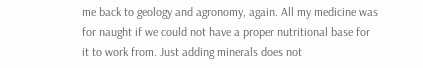me back to geology and agronomy, again. All my medicine was for naught if we could not have a proper nutritional base for it to work from. Just adding minerals does not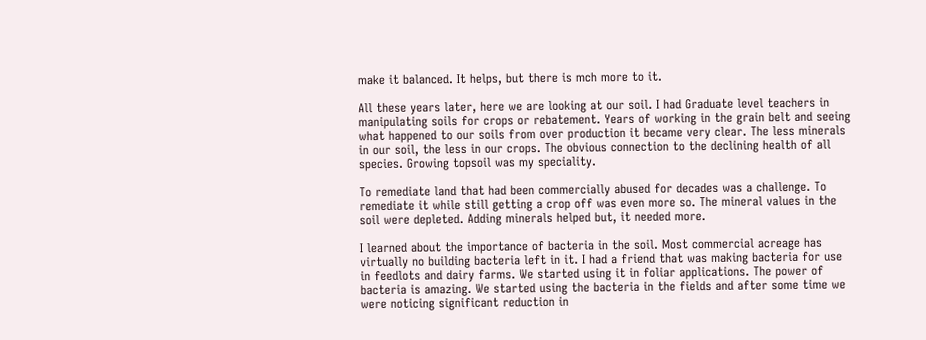make it balanced. It helps, but there is mch more to it.

All these years later, here we are looking at our soil. I had Graduate level teachers in manipulating soils for crops or rebatement. Years of working in the grain belt and seeing what happened to our soils from over production it became very clear. The less minerals in our soil, the less in our crops. The obvious connection to the declining health of all species. Growing topsoil was my speciality.

To remediate land that had been commercially abused for decades was a challenge. To remediate it while still getting a crop off was even more so. The mineral values in the soil were depleted. Adding minerals helped but, it needed more.

I learned about the importance of bacteria in the soil. Most commercial acreage has virtually no building bacteria left in it. I had a friend that was making bacteria for use in feedlots and dairy farms. We started using it in foliar applications. The power of bacteria is amazing. We started using the bacteria in the fields and after some time we were noticing significant reduction in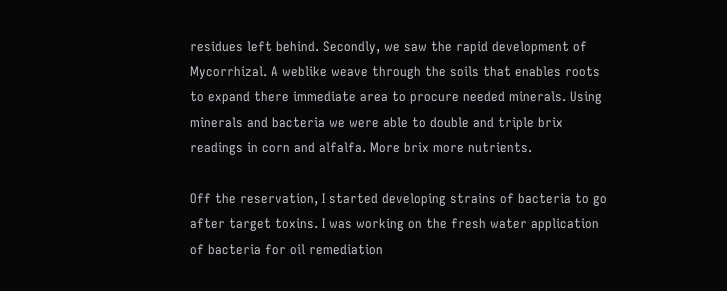residues left behind. Secondly, we saw the rapid development of Mycorrhizal. A weblike weave through the soils that enables roots to expand there immediate area to procure needed minerals. Using minerals and bacteria we were able to double and triple brix readings in corn and alfalfa. More brix more nutrients.

Off the reservation, I started developing strains of bacteria to go after target toxins. I was working on the fresh water application of bacteria for oil remediation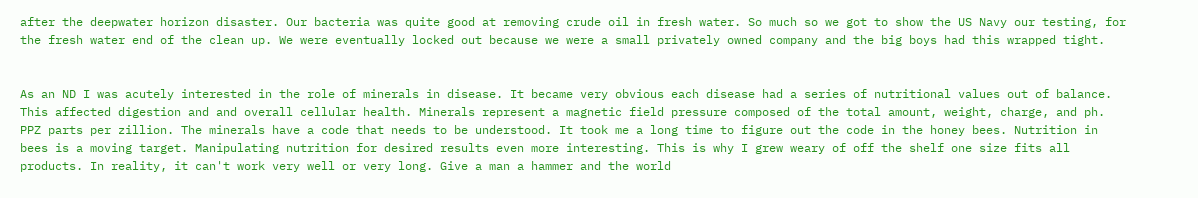after the deepwater horizon disaster. Our bacteria was quite good at removing crude oil in fresh water. So much so we got to show the US Navy our testing, for the fresh water end of the clean up. We were eventually locked out because we were a small privately owned company and the big boys had this wrapped tight.


As an ND I was acutely interested in the role of minerals in disease. It became very obvious each disease had a series of nutritional values out of balance. This affected digestion and and overall cellular health. Minerals represent a magnetic field pressure composed of the total amount, weight, charge, and ph. PPZ parts per zillion. The minerals have a code that needs to be understood. It took me a long time to figure out the code in the honey bees. Nutrition in bees is a moving target. Manipulating nutrition for desired results even more interesting. This is why I grew weary of off the shelf one size fits all products. In reality, it can't work very well or very long. Give a man a hammer and the world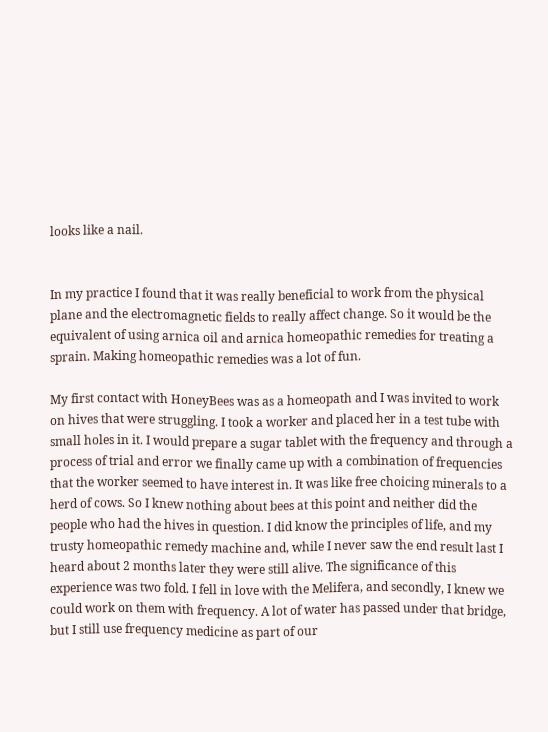looks like a nail.


In my practice I found that it was really beneficial to work from the physical plane and the electromagnetic fields to really affect change. So it would be the equivalent of using arnica oil and arnica homeopathic remedies for treating a sprain. Making homeopathic remedies was a lot of fun.

My first contact with HoneyBees was as a homeopath and I was invited to work on hives that were struggling. I took a worker and placed her in a test tube with small holes in it. I would prepare a sugar tablet with the frequency and through a process of trial and error we finally came up with a combination of frequencies that the worker seemed to have interest in. It was like free choicing minerals to a herd of cows. So I knew nothing about bees at this point and neither did the people who had the hives in question. I did know the principles of life, and my trusty homeopathic remedy machine and, while I never saw the end result last I heard about 2 months later they were still alive. The significance of this experience was two fold. I fell in love with the Melifera, and secondly, I knew we could work on them with frequency. A lot of water has passed under that bridge, but I still use frequency medicine as part of our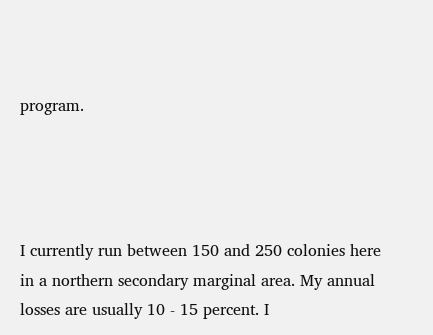program.




I currently run between 150 and 250 colonies here in a northern secondary marginal area. My annual losses are usually 10 - 15 percent. I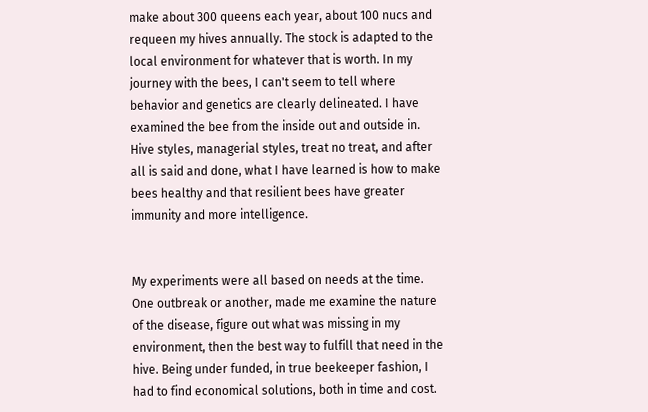make about 300 queens each year, about 100 nucs and requeen my hives annually. The stock is adapted to the local environment for whatever that is worth. In my journey with the bees, I can't seem to tell where behavior and genetics are clearly delineated. I have examined the bee from the inside out and outside in. Hive styles, managerial styles, treat no treat, and after all is said and done, what I have learned is how to make bees healthy and that resilient bees have greater immunity and more intelligence.


My experiments were all based on needs at the time. One outbreak or another, made me examine the nature of the disease, figure out what was missing in my environment, then the best way to fulfill that need in the hive. Being under funded, in true beekeeper fashion, I had to find economical solutions, both in time and cost.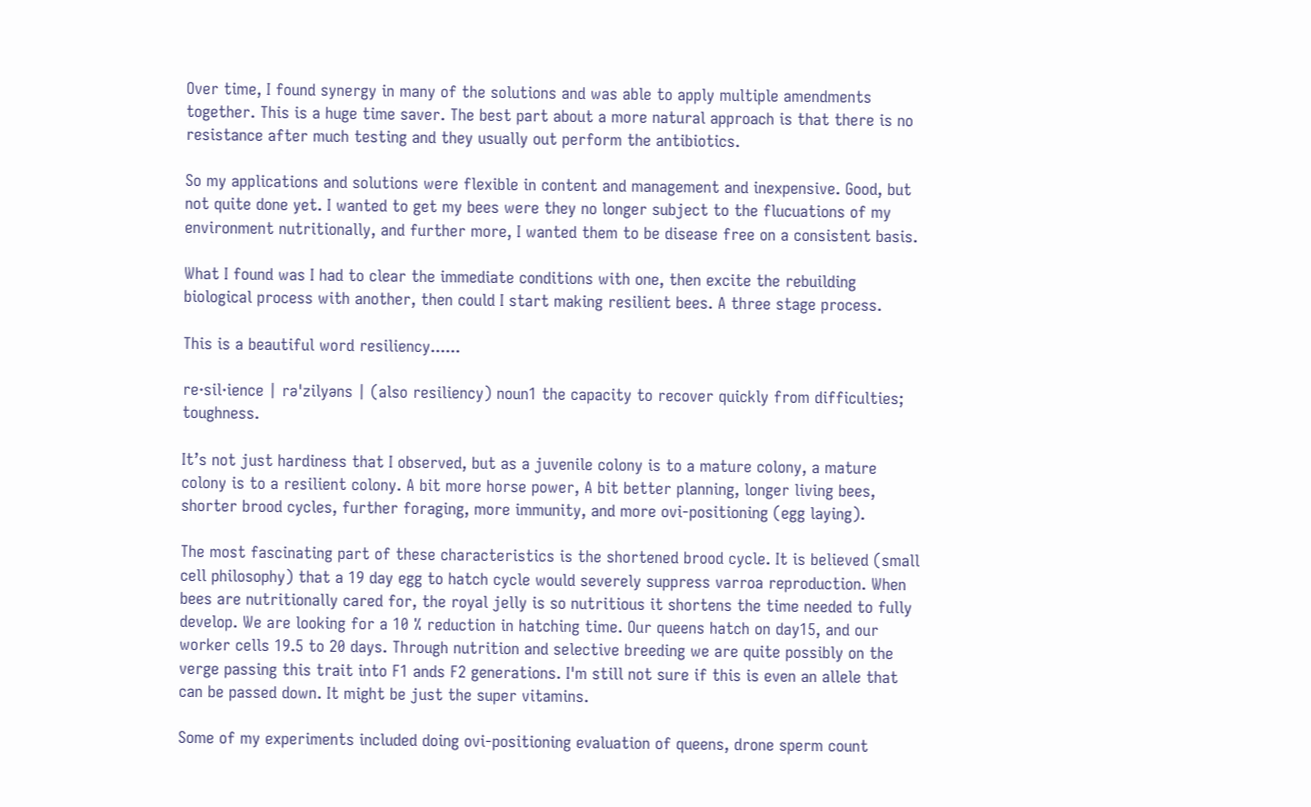Over time, I found synergy in many of the solutions and was able to apply multiple amendments together. This is a huge time saver. The best part about a more natural approach is that there is no resistance after much testing and they usually out perform the antibiotics.

So my applications and solutions were flexible in content and management and inexpensive. Good, but not quite done yet. I wanted to get my bees were they no longer subject to the flucuations of my environment nutritionally, and further more, I wanted them to be disease free on a consistent basis.

What I found was I had to clear the immediate conditions with one, then excite the rebuilding biological process with another, then could I start making resilient bees. A three stage process.

This is a beautiful word resiliency......

re·sil·ience | rəˈzilyəns | (also resiliency) noun1 the capacity to recover quickly from difficulties; toughness.

It’s not just hardiness that I observed, but as a juvenile colony is to a mature colony, a mature colony is to a resilient colony. A bit more horse power, A bit better planning, longer living bees, shorter brood cycles, further foraging, more immunity, and more ovi-positioning (egg laying).

The most fascinating part of these characteristics is the shortened brood cycle. It is believed (small cell philosophy) that a 19 day egg to hatch cycle would severely suppress varroa reproduction. When bees are nutritionally cared for, the royal jelly is so nutritious it shortens the time needed to fully develop. We are looking for a 10 % reduction in hatching time. Our queens hatch on day15, and our worker cells 19.5 to 20 days. Through nutrition and selective breeding we are quite possibly on the verge passing this trait into F1 ands F2 generations. I'm still not sure if this is even an allele that can be passed down. It might be just the super vitamins.

Some of my experiments included doing ovi-positioning evaluation of queens, drone sperm count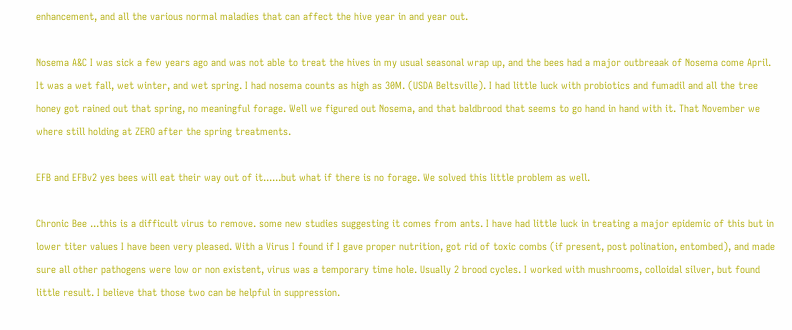enhancement, and all the various normal maladies that can affect the hive year in and year out.

Nosema A&C I was sick a few years ago and was not able to treat the hives in my usual seasonal wrap up, and the bees had a major outbreaak of Nosema come April. It was a wet fall, wet winter, and wet spring. I had nosema counts as high as 30M. (USDA Beltsville). I had little luck with probiotics and fumadil and all the tree honey got rained out that spring, no meaningful forage. Well we figured out Nosema, and that baldbrood that seems to go hand in hand with it. That November we where still holding at ZERO after the spring treatments.

EFB and EFBv2 yes bees will eat their way out of it......but what if there is no forage. We solved this little problem as well.

Chronic Bee ...this is a difficult virus to remove. some new studies suggesting it comes from ants. I have had little luck in treating a major epidemic of this but in lower titer values I have been very pleased. With a Virus I found if I gave proper nutrition, got rid of toxic combs (if present, post polination, entombed), and made sure all other pathogens were low or non existent, virus was a temporary time hole. Usually 2 brood cycles. I worked with mushrooms, colloidal silver, but found little result. I believe that those two can be helpful in suppression.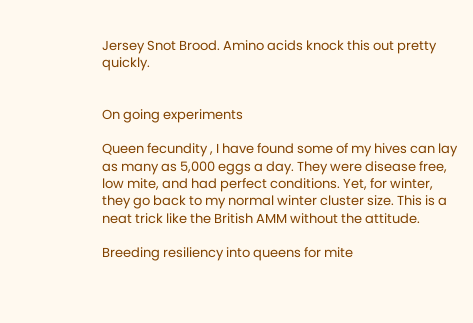Jersey Snot Brood. Amino acids knock this out pretty quickly.


On going experiments

Queen fecundity , I have found some of my hives can lay as many as 5,000 eggs a day. They were disease free, low mite, and had perfect conditions. Yet, for winter, they go back to my normal winter cluster size. This is a neat trick like the British AMM without the attitude.

Breeding resiliency into queens for mite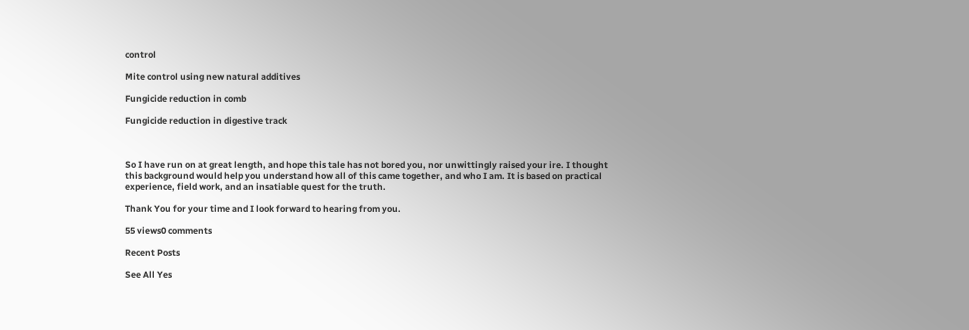control

Mite control using new natural additives

Fungicide reduction in comb

Fungicide reduction in digestive track



So I have run on at great length, and hope this tale has not bored you, nor unwittingly raised your ire. I thought this background would help you understand how all of this came together, and who I am. It is based on practical experience, field work, and an insatiable quest for the truth.

Thank You for your time and I look forward to hearing from you.

55 views0 comments

Recent Posts

See All Yes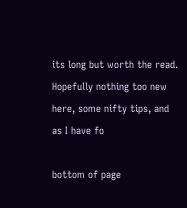its long but worth the read. Hopefully nothing too new here, some nifty tips, and as I have fo

bottom of page